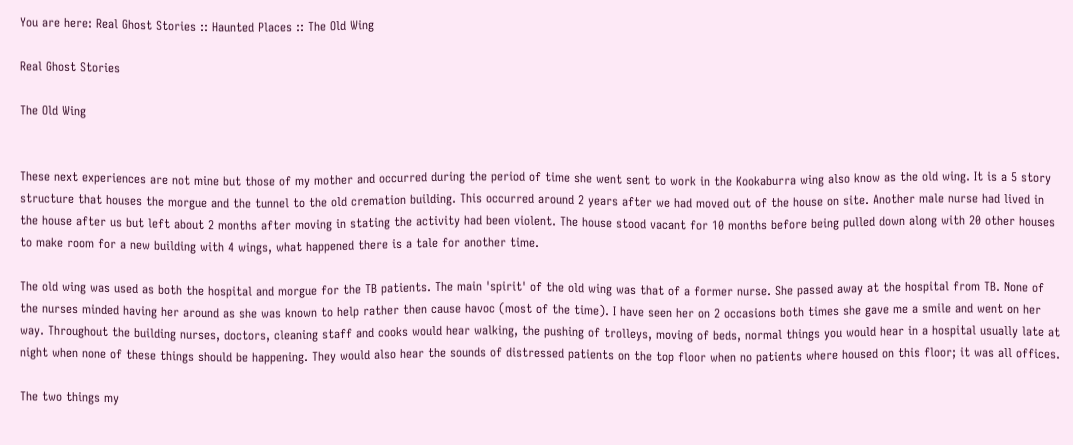You are here: Real Ghost Stories :: Haunted Places :: The Old Wing

Real Ghost Stories

The Old Wing


These next experiences are not mine but those of my mother and occurred during the period of time she went sent to work in the Kookaburra wing also know as the old wing. It is a 5 story structure that houses the morgue and the tunnel to the old cremation building. This occurred around 2 years after we had moved out of the house on site. Another male nurse had lived in the house after us but left about 2 months after moving in stating the activity had been violent. The house stood vacant for 10 months before being pulled down along with 20 other houses to make room for a new building with 4 wings, what happened there is a tale for another time.

The old wing was used as both the hospital and morgue for the TB patients. The main 'spirit' of the old wing was that of a former nurse. She passed away at the hospital from TB. None of the nurses minded having her around as she was known to help rather then cause havoc (most of the time). I have seen her on 2 occasions both times she gave me a smile and went on her way. Throughout the building nurses, doctors, cleaning staff and cooks would hear walking, the pushing of trolleys, moving of beds, normal things you would hear in a hospital usually late at night when none of these things should be happening. They would also hear the sounds of distressed patients on the top floor when no patients where housed on this floor; it was all offices.

The two things my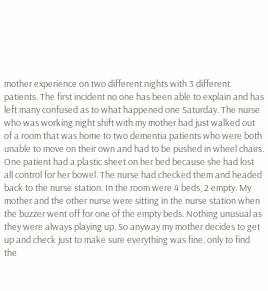mother experience on two different nights with 3 different patients. The first incident no one has been able to explain and has left many confused as to what happened one Saturday. The nurse who was working night shift with my mother had just walked out of a room that was home to two dementia patients who were both unable to move on their own and had to be pushed in wheel chairs. One patient had a plastic sheet on her bed because she had lost all control for her bowel. The nurse had checked them and headed back to the nurse station. In the room were 4 beds, 2 empty. My mother and the other nurse were sitting in the nurse station when the buzzer went off for one of the empty beds. Nothing unusual as they were always playing up. So anyway my mother decides to get up and check just to make sure everything was fine, only to find the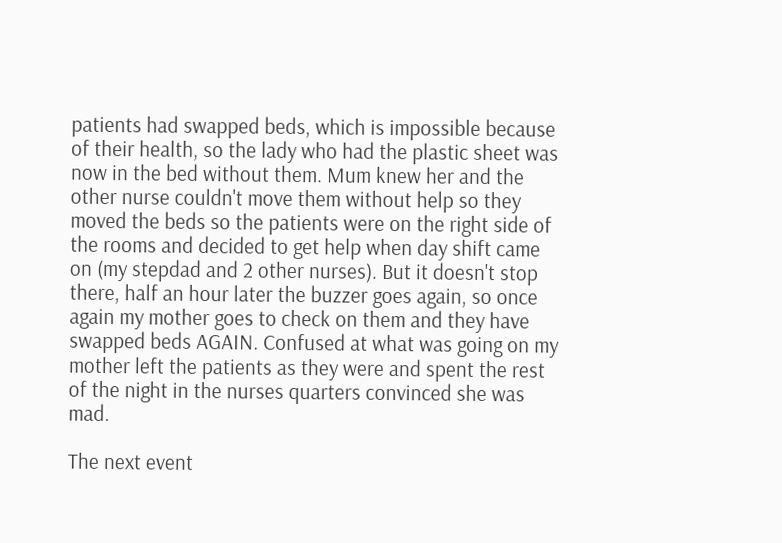patients had swapped beds, which is impossible because of their health, so the lady who had the plastic sheet was now in the bed without them. Mum knew her and the other nurse couldn't move them without help so they moved the beds so the patients were on the right side of the rooms and decided to get help when day shift came on (my stepdad and 2 other nurses). But it doesn't stop there, half an hour later the buzzer goes again, so once again my mother goes to check on them and they have swapped beds AGAIN. Confused at what was going on my mother left the patients as they were and spent the rest of the night in the nurses quarters convinced she was mad.

The next event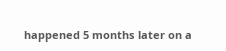happened 5 months later on a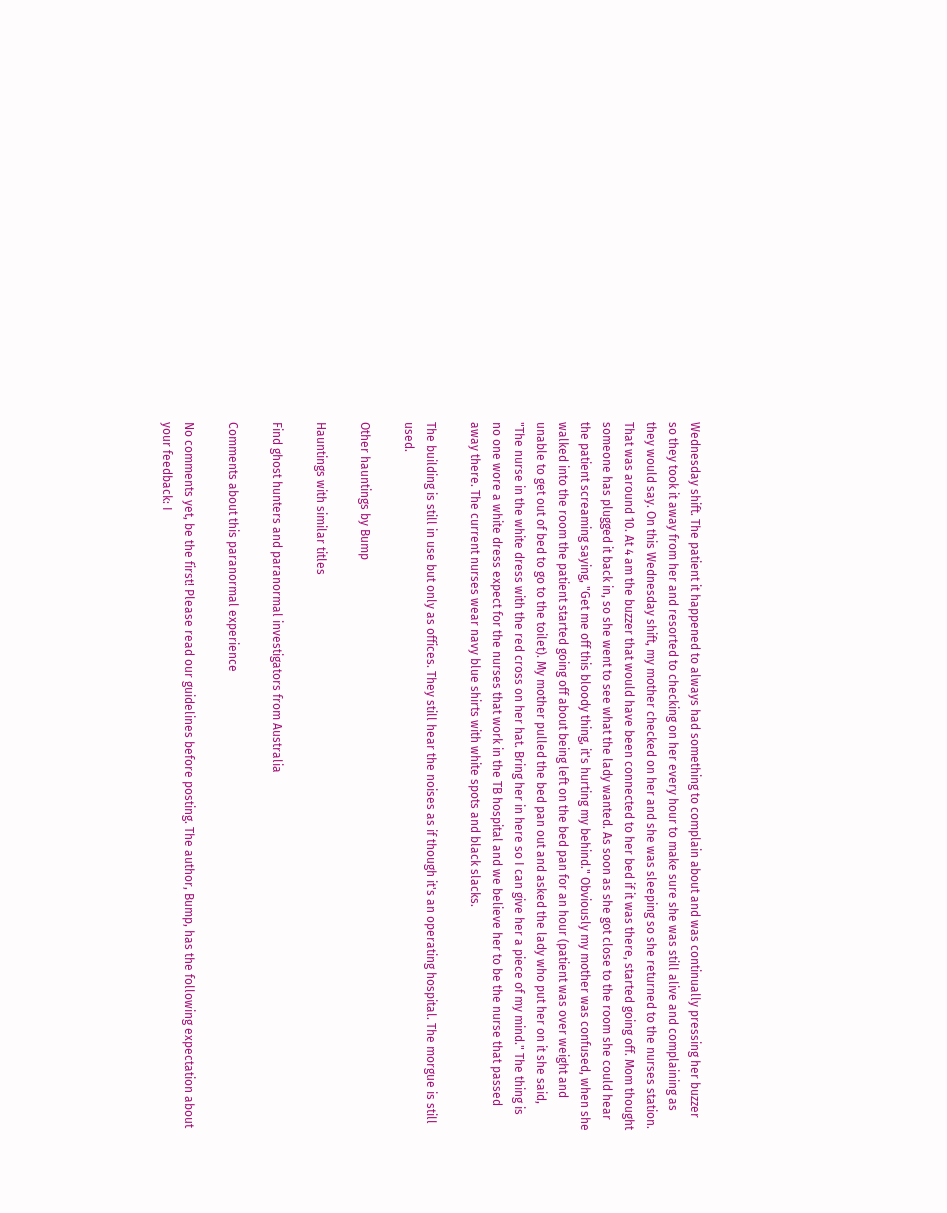Wednesday shift. The patient it happened to always had something to complain about and was continually pressing her buzzer so they took it away from her and resorted to checking on her every hour to make sure she was still alive and complaining as they would say. On this Wednesday shift, my mother checked on her and she was sleeping so she returned to the nurses station. That was around 10. At 4 am the buzzer that would have been connected to her bed if it was there, started going off. Mom thought someone has plugged it back in, so she went to see what the lady wanted. As soon as she got close to the room she could hear the patient screaming saying, "Get me off this bloody thing, it's hurting my behind." Obviously my mother was confused, when she walked into the room the patient started going off about being left on the bed pan for an hour (patient was over weight and unable to get out of bed to go to the toilet). My mother pulled the bed pan out and asked the lady who put her on it she said, "The nurse in the white dress with the red cross on her hat. Bring her in here so I can give her a piece of my mind." The thing is no one wore a white dress expect for the nurses that work in the TB hospital and we believe her to be the nurse that passed away there. The current nurses wear navy blue shirts with white spots and black slacks.

The building is still in use but only as offices. They still hear the noises as if though it's an operating hospital. The morgue is still used.

Other hauntings by Bump

Hauntings with similar titles

Find ghost hunters and paranormal investigators from Australia

Comments about this paranormal experience

No comments yet, be the first! Please read our guidelines before posting. The author, Bump, has the following expectation about your feedback: I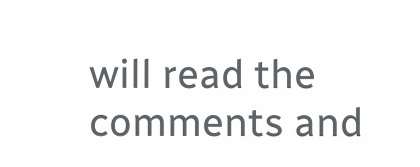will read the comments and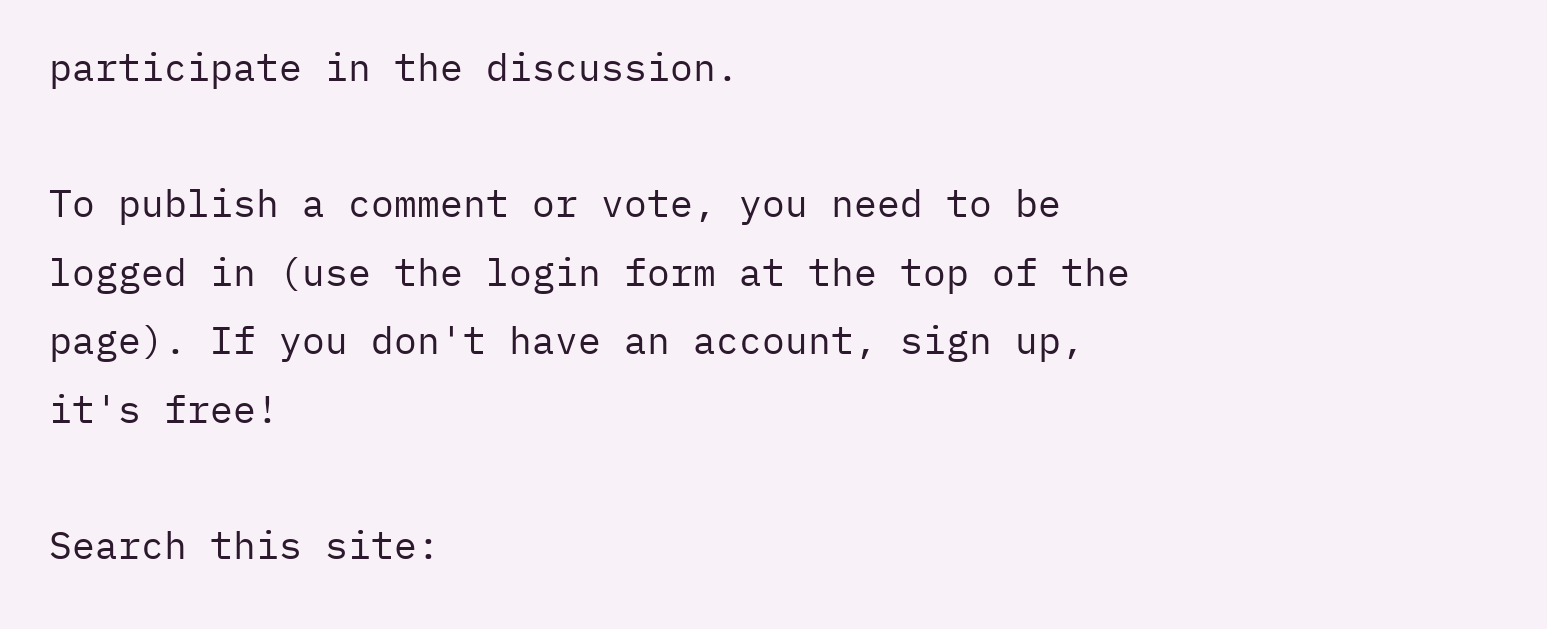participate in the discussion.

To publish a comment or vote, you need to be logged in (use the login form at the top of the page). If you don't have an account, sign up, it's free!

Search this site: